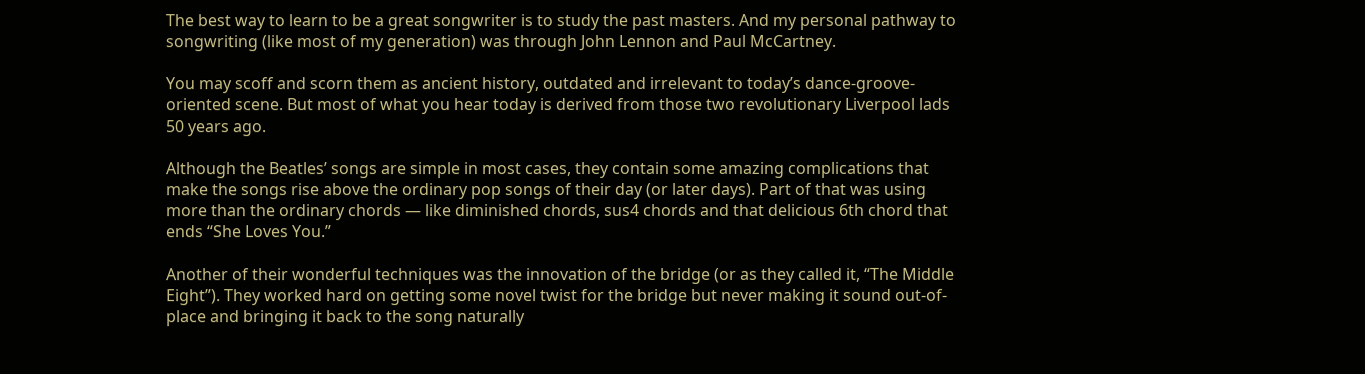The best way to learn to be a great songwriter is to study the past masters. And my personal pathway to songwriting (like most of my generation) was through John Lennon and Paul McCartney.

You may scoff and scorn them as ancient history, outdated and irrelevant to today’s dance-groove-oriented scene. But most of what you hear today is derived from those two revolutionary Liverpool lads 50 years ago.

Although the Beatles’ songs are simple in most cases, they contain some amazing complications that make the songs rise above the ordinary pop songs of their day (or later days). Part of that was using more than the ordinary chords — like diminished chords, sus4 chords and that delicious 6th chord that ends “She Loves You.”

Another of their wonderful techniques was the innovation of the bridge (or as they called it, “The Middle Eight”). They worked hard on getting some novel twist for the bridge but never making it sound out-of-place and bringing it back to the song naturally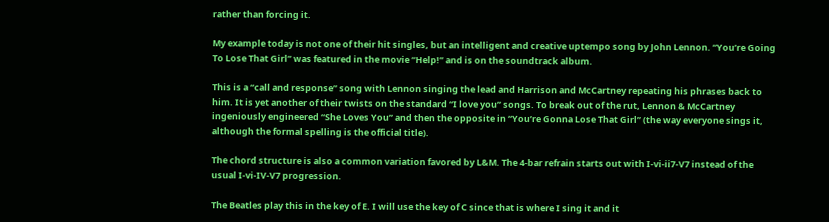rather than forcing it.

My example today is not one of their hit singles, but an intelligent and creative uptempo song by John Lennon. “You’re Going To Lose That Girl” was featured in the movie “Help!” and is on the soundtrack album.

This is a “call and response” song with Lennon singing the lead and Harrison and McCartney repeating his phrases back to him. It is yet another of their twists on the standard “I love you” songs. To break out of the rut, Lennon & McCartney ingeniously engineered “She Loves You” and then the opposite in “You’re Gonna Lose That Girl” (the way everyone sings it, although the formal spelling is the official title).

The chord structure is also a common variation favored by L&M. The 4-bar refrain starts out with I-vi-ii7-V7 instead of the usual I-vi-IV-V7 progression.

The Beatles play this in the key of E. I will use the key of C since that is where I sing it and it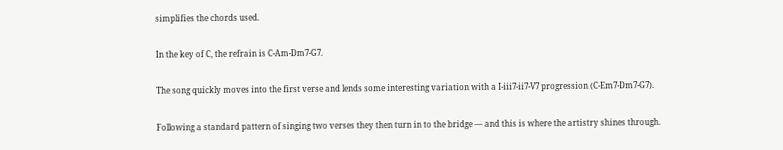simplifies the chords used.

In the key of C, the refrain is C-Am-Dm7-G7.

The song quickly moves into the first verse and lends some interesting variation with a I-iii7-ii7-V7 progression (C-Em7-Dm7-G7).

Following a standard pattern of singing two verses they then turn in to the bridge — and this is where the artistry shines through.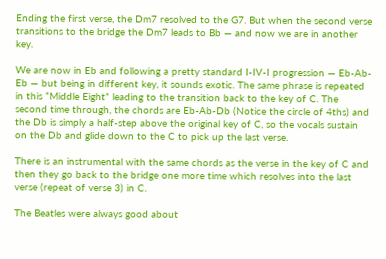Ending the first verse, the Dm7 resolved to the G7. But when the second verse transitions to the bridge the Dm7 leads to Bb — and now we are in another key.

We are now in Eb and following a pretty standard I-IV-I progression — Eb-Ab-Eb — but being in different key, it sounds exotic. The same phrase is repeated in this “Middle Eight” leading to the transition back to the key of C. The second time through, the chords are Eb-Ab-Db (Notice the circle of 4ths) and the Db is simply a half-step above the original key of C, so the vocals sustain on the Db and glide down to the C to pick up the last verse.

There is an instrumental with the same chords as the verse in the key of C and then they go back to the bridge one more time which resolves into the last verse (repeat of verse 3) in C.

The Beatles were always good about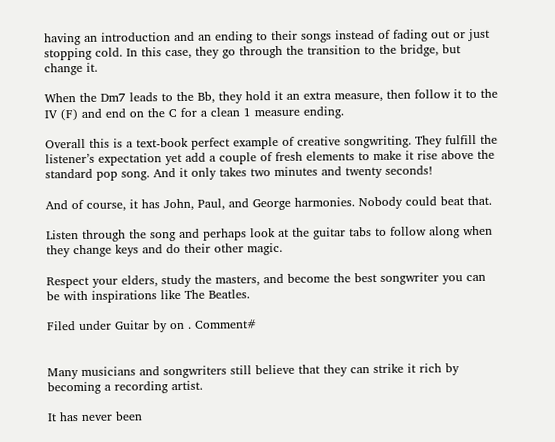having an introduction and an ending to their songs instead of fading out or just stopping cold. In this case, they go through the transition to the bridge, but change it.

When the Dm7 leads to the Bb, they hold it an extra measure, then follow it to the IV (F) and end on the C for a clean 1 measure ending.

Overall this is a text-book perfect example of creative songwriting. They fulfill the listener’s expectation yet add a couple of fresh elements to make it rise above the standard pop song. And it only takes two minutes and twenty seconds!

And of course, it has John, Paul, and George harmonies. Nobody could beat that.

Listen through the song and perhaps look at the guitar tabs to follow along when they change keys and do their other magic.

Respect your elders, study the masters, and become the best songwriter you can be with inspirations like The Beatles.

Filed under Guitar by on . Comment#


Many musicians and songwriters still believe that they can strike it rich by becoming a recording artist.

It has never been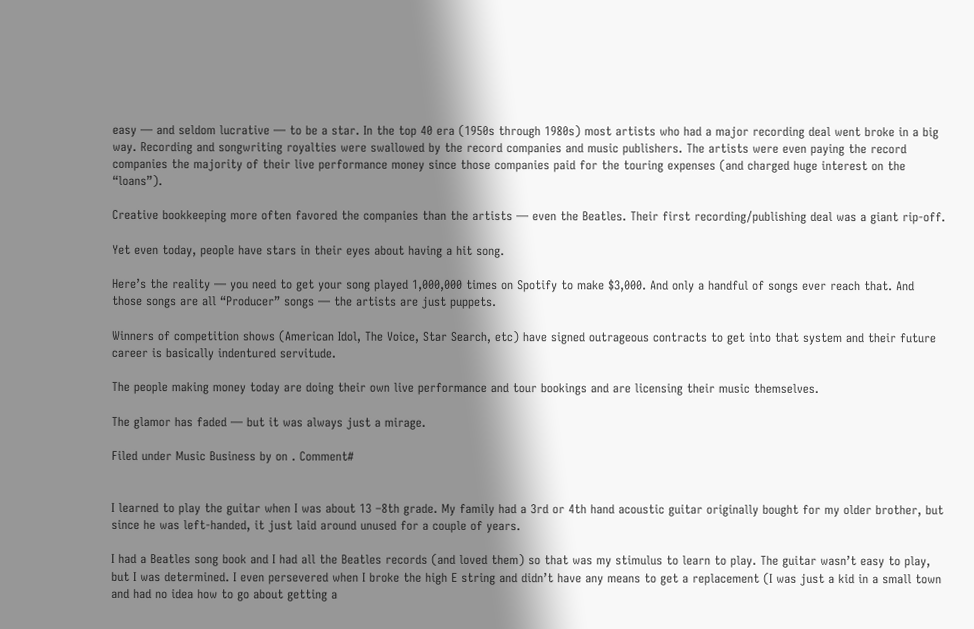easy — and seldom lucrative — to be a star. In the top 40 era (1950s through 1980s) most artists who had a major recording deal went broke in a big way. Recording and songwriting royalties were swallowed by the record companies and music publishers. The artists were even paying the record companies the majority of their live performance money since those companies paid for the touring expenses (and charged huge interest on the “loans”).

Creative bookkeeping more often favored the companies than the artists — even the Beatles. Their first recording/publishing deal was a giant rip-off.

Yet even today, people have stars in their eyes about having a hit song.

Here’s the reality — you need to get your song played 1,000,000 times on Spotify to make $3,000. And only a handful of songs ever reach that. And those songs are all “Producer” songs — the artists are just puppets.

Winners of competition shows (American Idol, The Voice, Star Search, etc) have signed outrageous contracts to get into that system and their future career is basically indentured servitude.

The people making money today are doing their own live performance and tour bookings and are licensing their music themselves.

The glamor has faded — but it was always just a mirage.

Filed under Music Business by on . Comment#


I learned to play the guitar when I was about 13 –8th grade. My family had a 3rd or 4th hand acoustic guitar originally bought for my older brother, but since he was left-handed, it just laid around unused for a couple of years.

I had a Beatles song book and I had all the Beatles records (and loved them) so that was my stimulus to learn to play. The guitar wasn’t easy to play, but I was determined. I even persevered when I broke the high E string and didn’t have any means to get a replacement (I was just a kid in a small town and had no idea how to go about getting a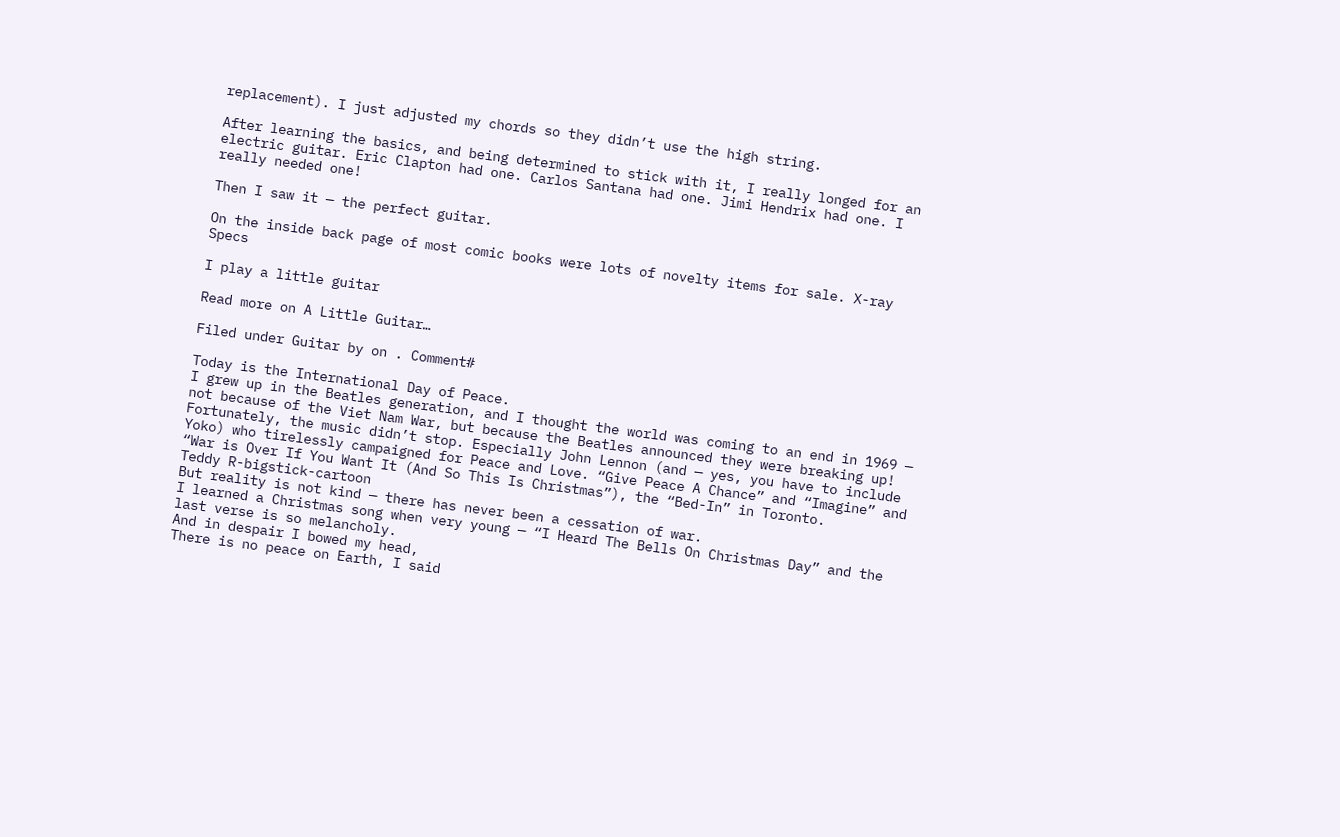replacement). I just adjusted my chords so they didn’t use the high string.

After learning the basics, and being determined to stick with it, I really longed for an electric guitar. Eric Clapton had one. Carlos Santana had one. Jimi Hendrix had one. I really needed one!

Then I saw it — the perfect guitar.

On the inside back page of most comic books were lots of novelty items for sale. X-ray Specs

I play a little guitar

Read more on A Little Guitar…

Filed under Guitar by on . Comment#

Today is the International Day of Peace.
I grew up in the Beatles generation, and I thought the world was coming to an end in 1969 — not because of the Viet Nam War, but because the Beatles announced they were breaking up!
Fortunately, the music didn’t stop. Especially John Lennon (and — yes, you have to include Yoko) who tirelessly campaigned for Peace and Love. “Give Peace A Chance” and “Imagine” and “War is Over If You Want It (And So This Is Christmas”), the “Bed-In” in Toronto.
Teddy R-bigstick-cartoon
But reality is not kind — there has never been a cessation of war.
I learned a Christmas song when very young — “I Heard The Bells On Christmas Day” and the last verse is so melancholy.
And in despair I bowed my head,
There is no peace on Earth, I said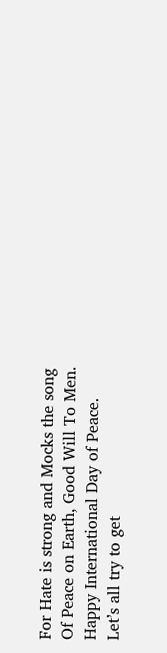For Hate is strong and Mocks the song
Of Peace on Earth, Good Will To Men.
Happy International Day of Peace.
Let’s all try to get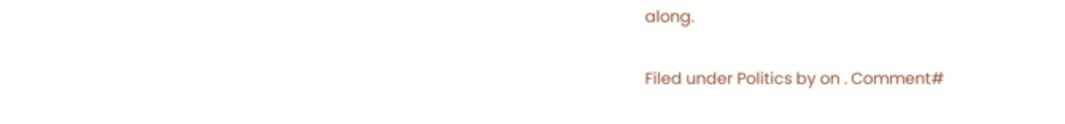along.

Filed under Politics by on . Comment#